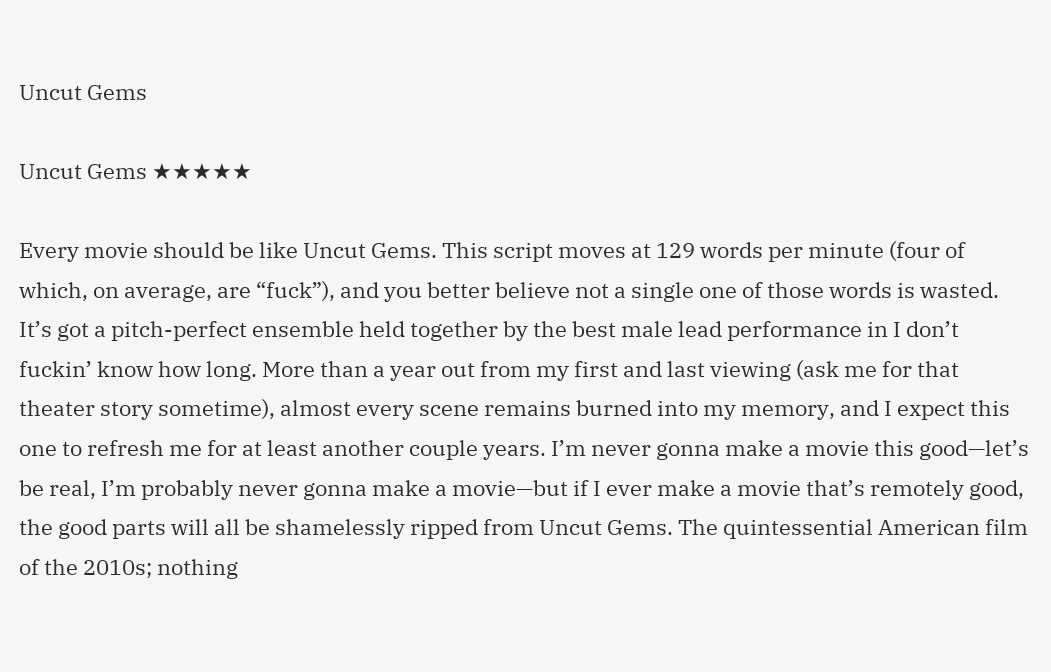Uncut Gems

Uncut Gems ★★★★★

Every movie should be like Uncut Gems. This script moves at 129 words per minute (four of which, on average, are “fuck”), and you better believe not a single one of those words is wasted. It’s got a pitch-perfect ensemble held together by the best male lead performance in I don’t fuckin’ know how long. More than a year out from my first and last viewing (ask me for that theater story sometime), almost every scene remains burned into my memory, and I expect this one to refresh me for at least another couple years. I’m never gonna make a movie this good—let’s be real, I’m probably never gonna make a movie—but if I ever make a movie that’s remotely good, the good parts will all be shamelessly ripped from Uncut Gems. The quintessential American film of the 2010s; nothing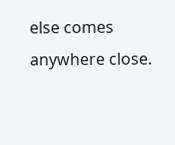else comes anywhere close.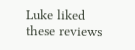Luke liked these reviews